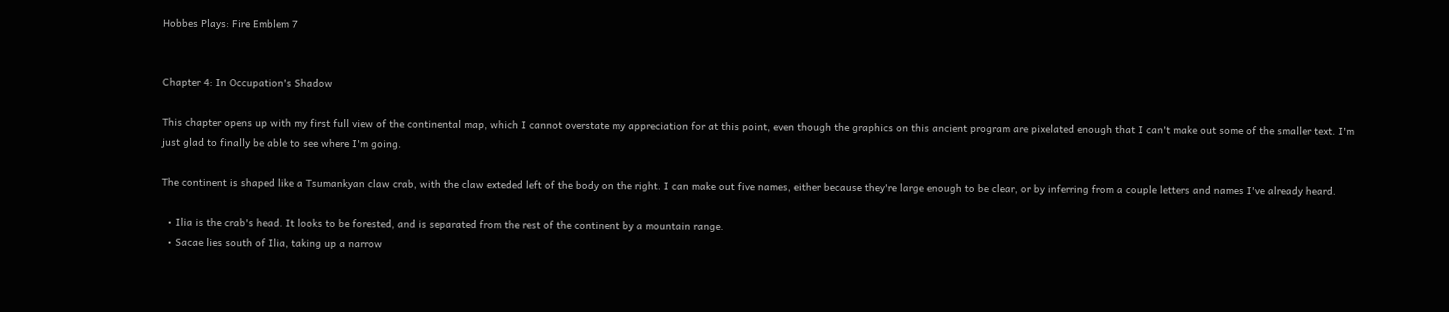Hobbes Plays: Fire Emblem 7


Chapter 4: In Occupation's Shadow

This chapter opens up with my first full view of the continental map, which I cannot overstate my appreciation for at this point, even though the graphics on this ancient program are pixelated enough that I can't make out some of the smaller text. I'm just glad to finally be able to see where I'm going.

The continent is shaped like a Tsumankyan claw crab, with the claw exteded left of the body on the right. I can make out five names, either because they're large enough to be clear, or by inferring from a couple letters and names I've already heard.

  • Ilia is the crab's head. It looks to be forested, and is separated from the rest of the continent by a mountain range.
  • Sacae lies south of Ilia, taking up a narrow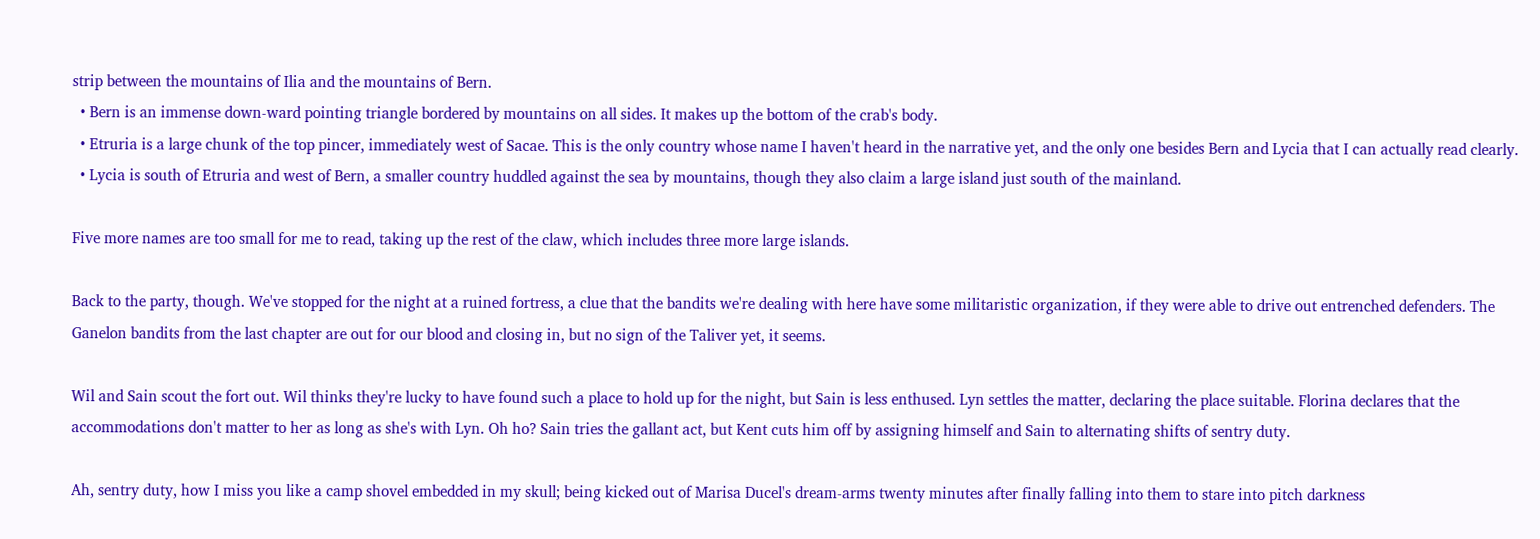strip between the mountains of Ilia and the mountains of Bern.
  • Bern is an immense down-ward pointing triangle bordered by mountains on all sides. It makes up the bottom of the crab's body.
  • Etruria is a large chunk of the top pincer, immediately west of Sacae. This is the only country whose name I haven't heard in the narrative yet, and the only one besides Bern and Lycia that I can actually read clearly.
  • Lycia is south of Etruria and west of Bern, a smaller country huddled against the sea by mountains, though they also claim a large island just south of the mainland.

Five more names are too small for me to read, taking up the rest of the claw, which includes three more large islands.

Back to the party, though. We've stopped for the night at a ruined fortress, a clue that the bandits we're dealing with here have some militaristic organization, if they were able to drive out entrenched defenders. The Ganelon bandits from the last chapter are out for our blood and closing in, but no sign of the Taliver yet, it seems.

Wil and Sain scout the fort out. Wil thinks they're lucky to have found such a place to hold up for the night, but Sain is less enthused. Lyn settles the matter, declaring the place suitable. Florina declares that the accommodations don't matter to her as long as she's with Lyn. Oh ho? Sain tries the gallant act, but Kent cuts him off by assigning himself and Sain to alternating shifts of sentry duty.

Ah, sentry duty, how I miss you like a camp shovel embedded in my skull; being kicked out of Marisa Ducel's dream-arms twenty minutes after finally falling into them to stare into pitch darkness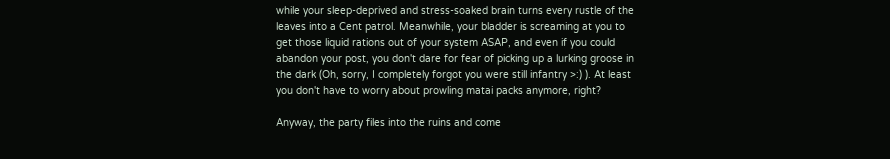while your sleep-deprived and stress-soaked brain turns every rustle of the leaves into a Cent patrol. Meanwhile, your bladder is screaming at you to get those liquid rations out of your system ASAP, and even if you could abandon your post, you don't dare for fear of picking up a lurking groose in the dark (Oh, sorry, I completely forgot you were still infantry >:) ). At least you don't have to worry about prowling matai packs anymore, right?

Anyway, the party files into the ruins and come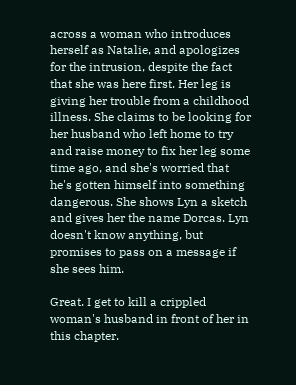across a woman who introduces herself as Natalie, and apologizes for the intrusion, despite the fact that she was here first. Her leg is giving her trouble from a childhood illness. She claims to be looking for her husband who left home to try and raise money to fix her leg some time ago, and she's worried that he's gotten himself into something dangerous. She shows Lyn a sketch and gives her the name Dorcas. Lyn doesn't know anything, but promises to pass on a message if she sees him.

Great. I get to kill a crippled woman's husband in front of her in this chapter.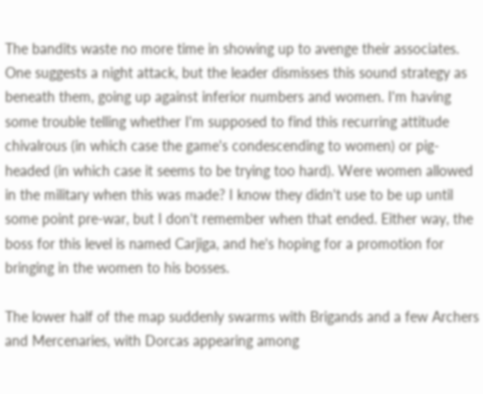The bandits waste no more time in showing up to avenge their associates. One suggests a night attack, but the leader dismisses this sound strategy as beneath them, going up against inferior numbers and women. I'm having some trouble telling whether I'm supposed to find this recurring attitude chivalrous (in which case the game's condescending to women) or pig-headed (in which case it seems to be trying too hard). Were women allowed in the military when this was made? I know they didn't use to be up until some point pre-war, but I don't remember when that ended. Either way, the boss for this level is named Carjiga, and he's hoping for a promotion for bringing in the women to his bosses.

The lower half of the map suddenly swarms with Brigands and a few Archers and Mercenaries, with Dorcas appearing among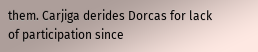them. Carjiga derides Dorcas for lack of participation since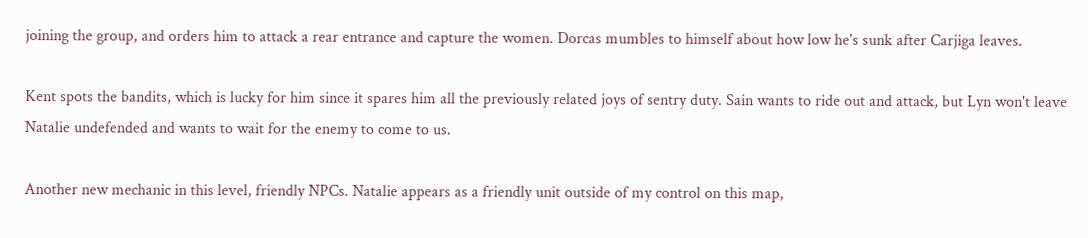joining the group, and orders him to attack a rear entrance and capture the women. Dorcas mumbles to himself about how low he's sunk after Carjiga leaves.

Kent spots the bandits, which is lucky for him since it spares him all the previously related joys of sentry duty. Sain wants to ride out and attack, but Lyn won't leave Natalie undefended and wants to wait for the enemy to come to us.

Another new mechanic in this level, friendly NPCs. Natalie appears as a friendly unit outside of my control on this map,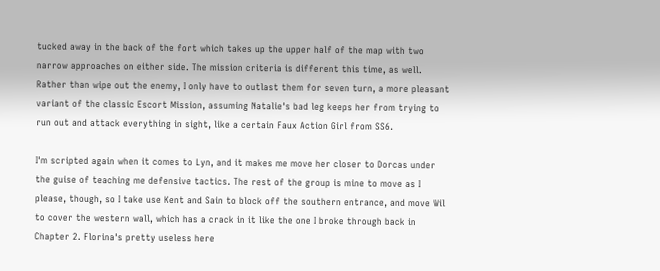tucked away in the back of the fort which takes up the upper half of the map with two narrow approaches on either side. The mission criteria is different this time, as well. Rather than wipe out the enemy, I only have to outlast them for seven turn, a more pleasant variant of the classic Escort Mission, assuming Natalie's bad leg keeps her from trying to run out and attack everything in sight, like a certain Faux Action Girl from SS6.

I'm scripted again when it comes to Lyn, and it makes me move her closer to Dorcas under the guise of teaching me defensive tactics. The rest of the group is mine to move as I please, though, so I take use Kent and Sain to block off the southern entrance, and move Wil to cover the western wall, which has a crack in it like the one I broke through back in Chapter 2. Florina's pretty useless here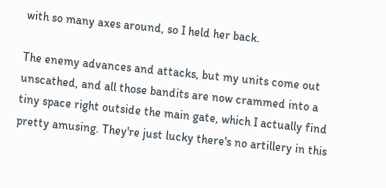with so many axes around, so I held her back.

The enemy advances and attacks, but my units come out unscathed, and all those bandits are now crammed into a tiny space right outside the main gate, which I actually find pretty amusing. They're just lucky there's no artillery in this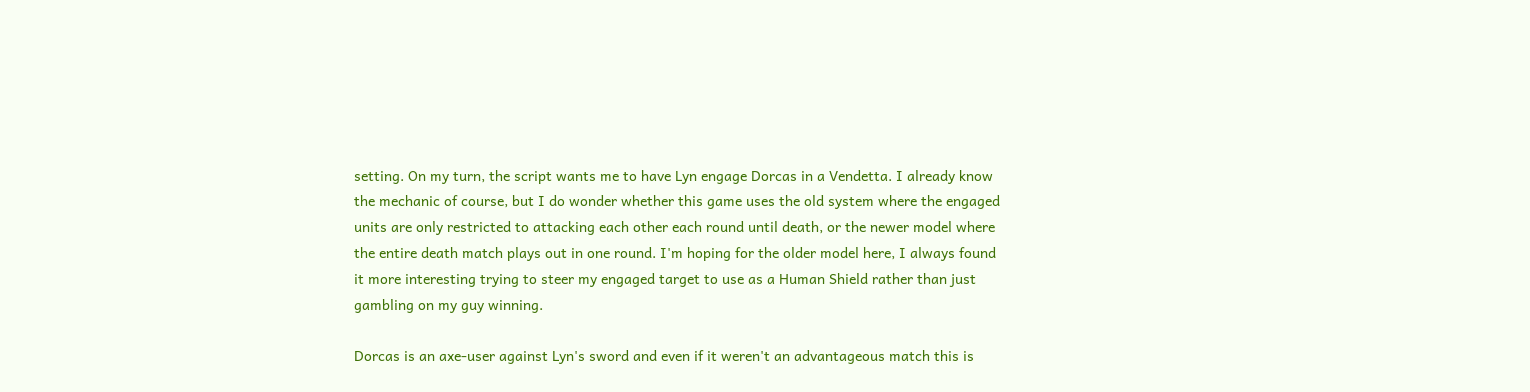setting. On my turn, the script wants me to have Lyn engage Dorcas in a Vendetta. I already know the mechanic of course, but I do wonder whether this game uses the old system where the engaged units are only restricted to attacking each other each round until death, or the newer model where the entire death match plays out in one round. I'm hoping for the older model here, I always found it more interesting trying to steer my engaged target to use as a Human Shield rather than just gambling on my guy winning.

Dorcas is an axe-user against Lyn's sword and even if it weren't an advantageous match this is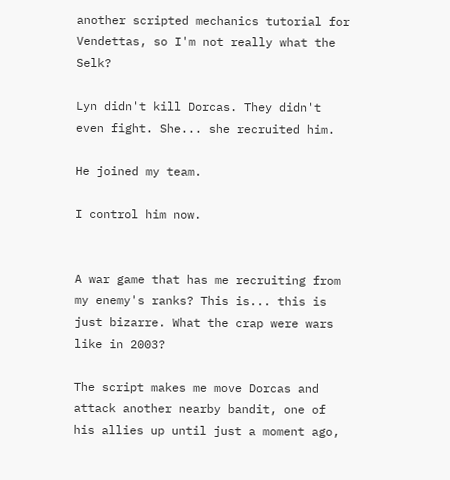another scripted mechanics tutorial for Vendettas, so I'm not really what the Selk?

Lyn didn't kill Dorcas. They didn't even fight. She... she recruited him.

He joined my team.

I control him now.


A war game that has me recruiting from my enemy's ranks? This is... this is just bizarre. What the crap were wars like in 2003?

The script makes me move Dorcas and attack another nearby bandit, one of his allies up until just a moment ago,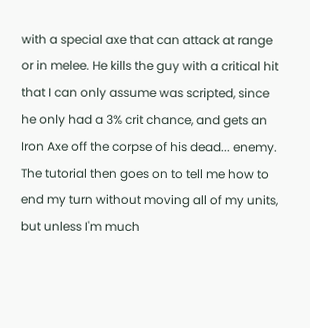with a special axe that can attack at range or in melee. He kills the guy with a critical hit that I can only assume was scripted, since he only had a 3% crit chance, and gets an Iron Axe off the corpse of his dead... enemy. The tutorial then goes on to tell me how to end my turn without moving all of my units, but unless I'm much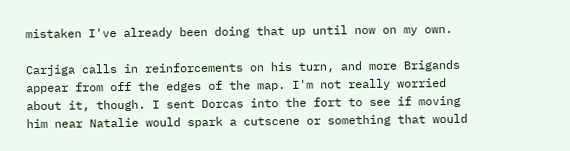mistaken I've already been doing that up until now on my own.

Carjiga calls in reinforcements on his turn, and more Brigands appear from off the edges of the map. I'm not really worried about it, though. I sent Dorcas into the fort to see if moving him near Natalie would spark a cutscene or something that would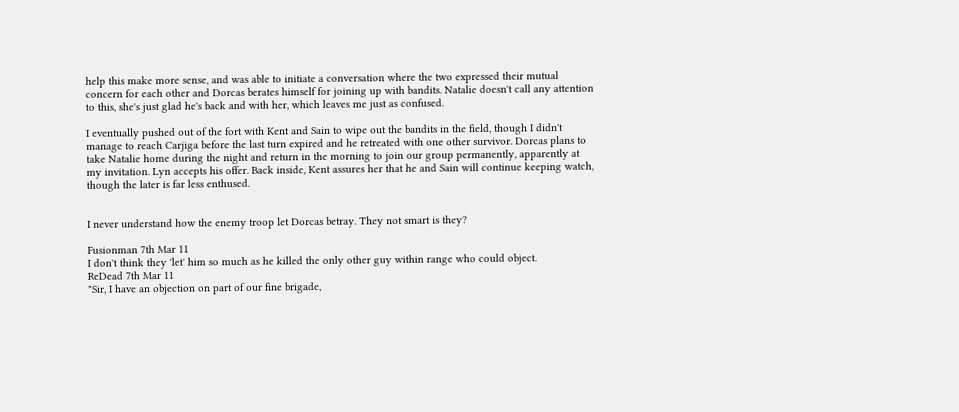help this make more sense, and was able to initiate a conversation where the two expressed their mutual concern for each other and Dorcas berates himself for joining up with bandits. Natalie doesn't call any attention to this, she's just glad he's back and with her, which leaves me just as confused.

I eventually pushed out of the fort with Kent and Sain to wipe out the bandits in the field, though I didn't manage to reach Carjiga before the last turn expired and he retreated with one other survivor. Dorcas plans to take Natalie home during the night and return in the morning to join our group permanently, apparently at my invitation. Lyn accepts his offer. Back inside, Kent assures her that he and Sain will continue keeping watch, though the later is far less enthused.


I never understand how the enemy troop let Dorcas betray. They not smart is they?

Fusionman 7th Mar 11
I don't think they 'let' him so much as he killed the only other guy within range who could object.
ReDead 7th Mar 11
"Sir, I have an objection on part of our fine brigade,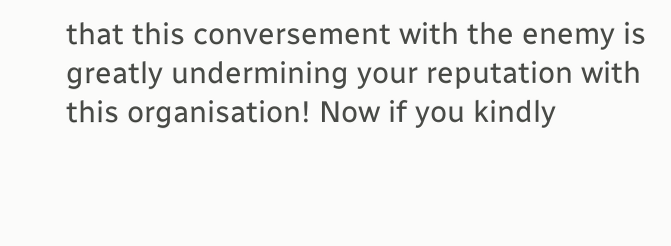that this conversement with the enemy is greatly undermining your reputation with this organisation! Now if you kindly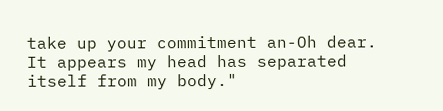take up your commitment an-Oh dear. It appears my head has separated itself from my body."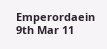Emperordaein 9th Mar 11